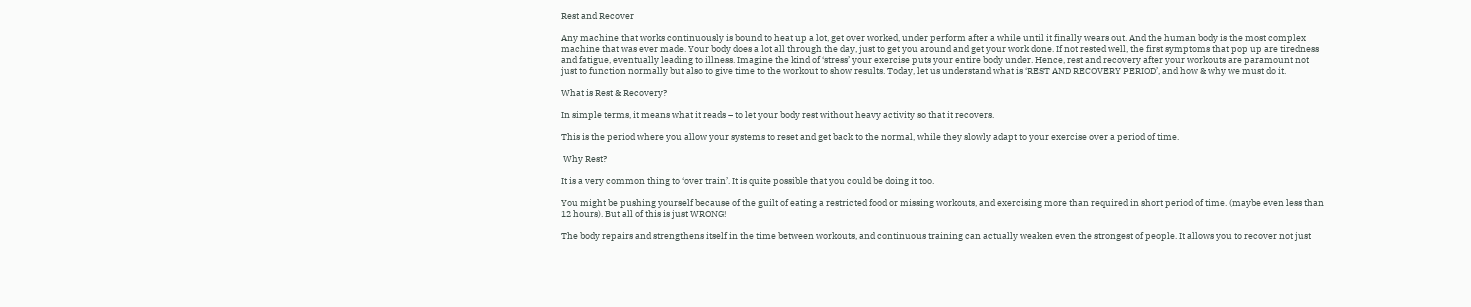Rest and Recover

Any machine that works continuously is bound to heat up a lot, get over worked, under perform after a while until it finally wears out. And the human body is the most complex machine that was ever made. Your body does a lot all through the day, just to get you around and get your work done. If not rested well, the first symptoms that pop up are tiredness and fatigue, eventually leading to illness. Imagine the kind of ‘stress’ your exercise puts your entire body under. Hence, rest and recovery after your workouts are paramount not just to function normally but also to give time to the workout to show results. Today, let us understand what is ‘REST AND RECOVERY PERIOD’, and how & why we must do it.

What is Rest & Recovery?

In simple terms, it means what it reads – to let your body rest without heavy activity so that it recovers.

This is the period where you allow your systems to reset and get back to the normal, while they slowly adapt to your exercise over a period of time.

 Why Rest?

It is a very common thing to ‘over train’. It is quite possible that you could be doing it too.

You might be pushing yourself because of the guilt of eating a restricted food or missing workouts, and exercising more than required in short period of time. (maybe even less than 12 hours). But all of this is just WRONG!

The body repairs and strengthens itself in the time between workouts, and continuous training can actually weaken even the strongest of people. It allows you to recover not just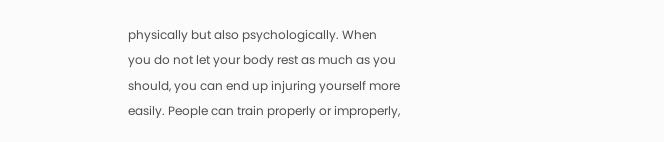physically but also psychologically. When you do not let your body rest as much as you should, you can end up injuring yourself more easily. People can train properly or improperly,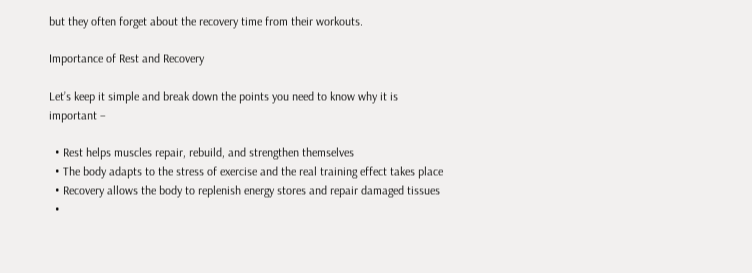but they often forget about the recovery time from their workouts.

Importance of Rest and Recovery

Let’s keep it simple and break down the points you need to know why it is important –

  • Rest helps muscles repair, rebuild, and strengthen themselves
  • The body adapts to the stress of exercise and the real training effect takes place
  • Recovery allows the body to replenish energy stores and repair damaged tissues
  •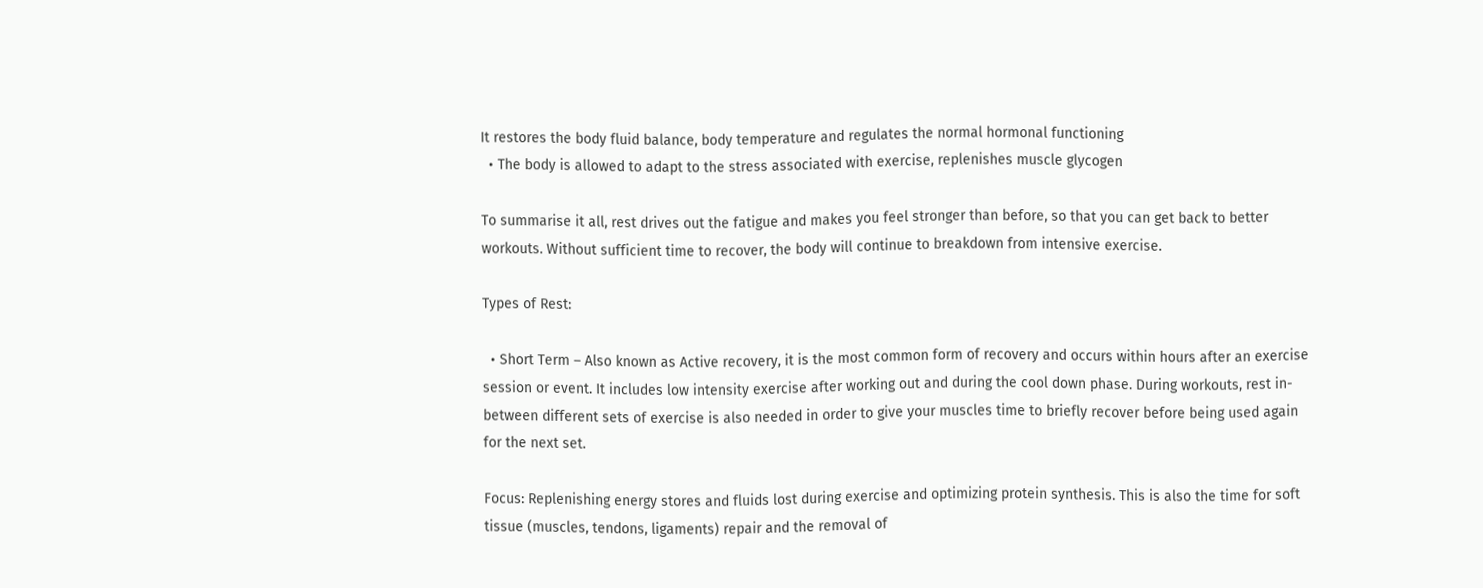It restores the body fluid balance, body temperature and regulates the normal hormonal functioning
  • The body is allowed to adapt to the stress associated with exercise, replenishes muscle glycogen

To summarise it all, rest drives out the fatigue and makes you feel stronger than before, so that you can get back to better workouts. Without sufficient time to recover, the body will continue to breakdown from intensive exercise.

Types of Rest:

  • Short Term – Also known as Active recovery, it is the most common form of recovery and occurs within hours after an exercise session or event. It includes low intensity exercise after working out and during the cool down phase. During workouts, rest in-between different sets of exercise is also needed in order to give your muscles time to briefly recover before being used again for the next set.

Focus: Replenishing energy stores and fluids lost during exercise and optimizing protein synthesis. This is also the time for soft tissue (muscles, tendons, ligaments) repair and the removal of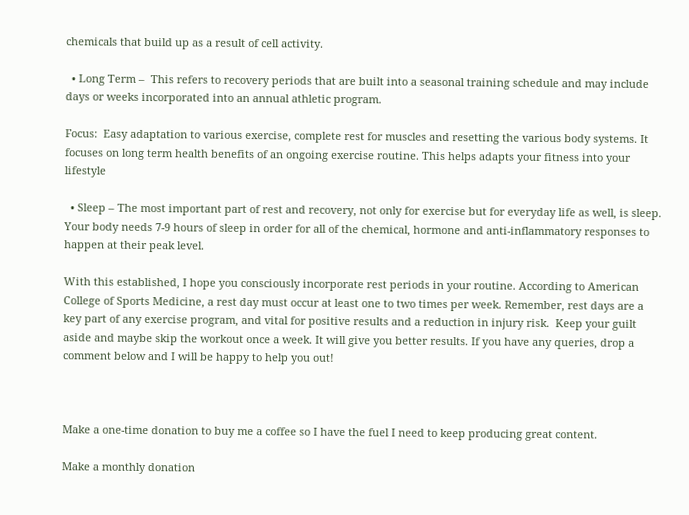chemicals that build up as a result of cell activity.

  • Long Term –  This refers to recovery periods that are built into a seasonal training schedule and may include days or weeks incorporated into an annual athletic program.

Focus:  Easy adaptation to various exercise, complete rest for muscles and resetting the various body systems. It focuses on long term health benefits of an ongoing exercise routine. This helps adapts your fitness into your lifestyle

  • Sleep – The most important part of rest and recovery, not only for exercise but for everyday life as well, is sleep. Your body needs 7-9 hours of sleep in order for all of the chemical, hormone and anti-inflammatory responses to happen at their peak level.

With this established, I hope you consciously incorporate rest periods in your routine. According to American College of Sports Medicine, a rest day must occur at least one to two times per week. Remember, rest days are a key part of any exercise program, and vital for positive results and a reduction in injury risk.  Keep your guilt aside and maybe skip the workout once a week. It will give you better results. If you have any queries, drop a comment below and I will be happy to help you out!



Make a one-time donation to buy me a coffee so I have the fuel I need to keep producing great content.

Make a monthly donation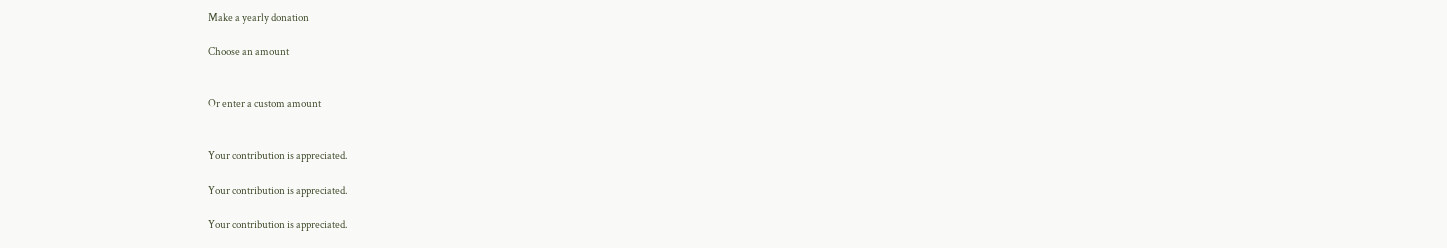Make a yearly donation

Choose an amount


Or enter a custom amount


Your contribution is appreciated.

Your contribution is appreciated.

Your contribution is appreciated.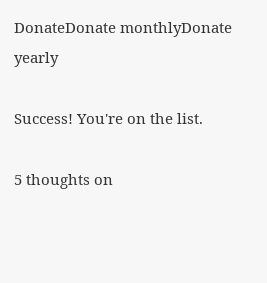DonateDonate monthlyDonate yearly

Success! You're on the list.

5 thoughts on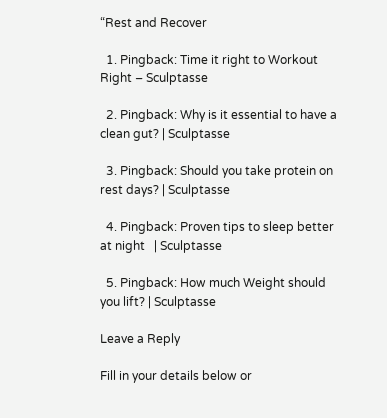“Rest and Recover

  1. Pingback: Time it right to Workout Right – Sculptasse

  2. Pingback: Why is it essential to have a clean gut? | Sculptasse

  3. Pingback: Should you take protein on rest days? | Sculptasse

  4. Pingback: Proven tips to sleep better at night   | Sculptasse

  5. Pingback: How much Weight should you lift? | Sculptasse

Leave a Reply

Fill in your details below or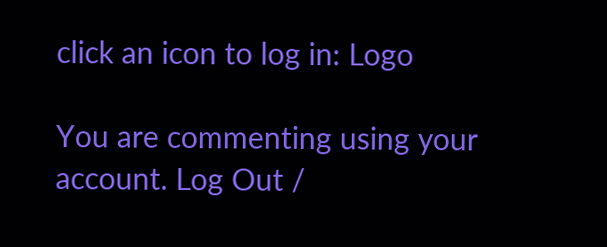click an icon to log in: Logo

You are commenting using your account. Log Out /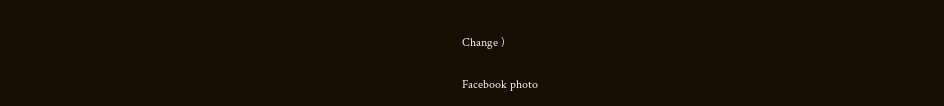Change )

Facebook photo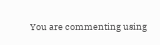You are commenting using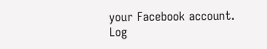your Facebook account. Log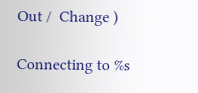Out /  Change )

Connecting to %s